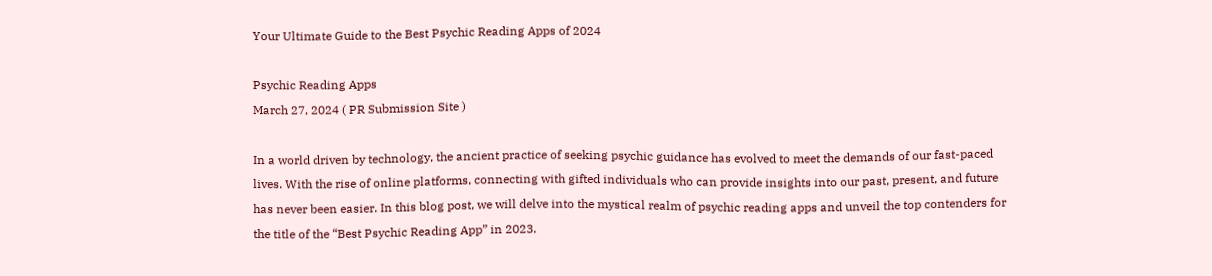Your Ultimate Guide to the Best Psychic Reading Apps of 2024

Psychic Reading Apps
March 27, 2024 ( PR Submission Site )

In a world driven by technology, the ancient practice of seeking psychic guidance has evolved to meet the demands of our fast-paced lives. With the rise of online platforms, connecting with gifted individuals who can provide insights into our past, present, and future has never been easier. In this blog post, we will delve into the mystical realm of psychic reading apps and unveil the top contenders for the title of the “Best Psychic Reading App” in 2023.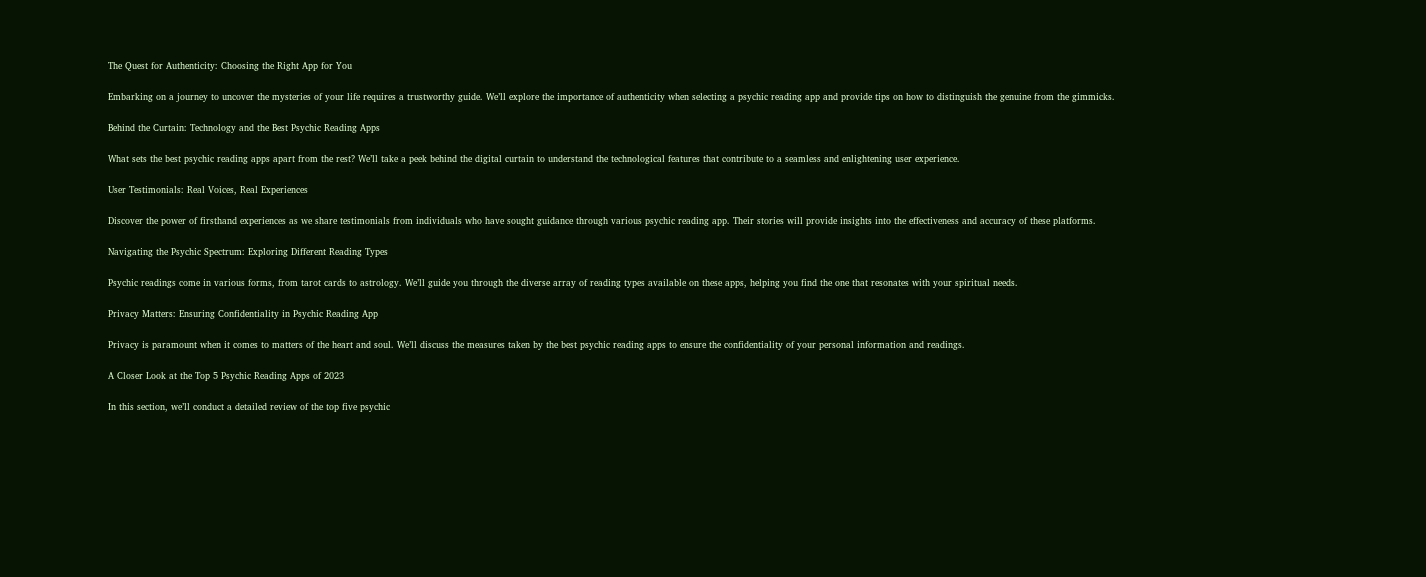The Quest for Authenticity: Choosing the Right App for You

Embarking on a journey to uncover the mysteries of your life requires a trustworthy guide. We’ll explore the importance of authenticity when selecting a psychic reading app and provide tips on how to distinguish the genuine from the gimmicks.

Behind the Curtain: Technology and the Best Psychic Reading Apps

What sets the best psychic reading apps apart from the rest? We’ll take a peek behind the digital curtain to understand the technological features that contribute to a seamless and enlightening user experience.

User Testimonials: Real Voices, Real Experiences

Discover the power of firsthand experiences as we share testimonials from individuals who have sought guidance through various psychic reading app. Their stories will provide insights into the effectiveness and accuracy of these platforms.

Navigating the Psychic Spectrum: Exploring Different Reading Types

Psychic readings come in various forms, from tarot cards to astrology. We’ll guide you through the diverse array of reading types available on these apps, helping you find the one that resonates with your spiritual needs.

Privacy Matters: Ensuring Confidentiality in Psychic Reading App

Privacy is paramount when it comes to matters of the heart and soul. We’ll discuss the measures taken by the best psychic reading apps to ensure the confidentiality of your personal information and readings.

A Closer Look at the Top 5 Psychic Reading Apps of 2023

In this section, we’ll conduct a detailed review of the top five psychic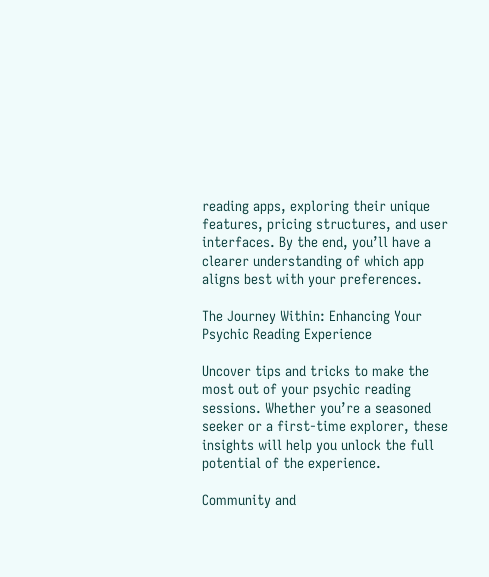reading apps, exploring their unique features, pricing structures, and user interfaces. By the end, you’ll have a clearer understanding of which app aligns best with your preferences.

The Journey Within: Enhancing Your Psychic Reading Experience

Uncover tips and tricks to make the most out of your psychic reading sessions. Whether you’re a seasoned seeker or a first-time explorer, these insights will help you unlock the full potential of the experience.

Community and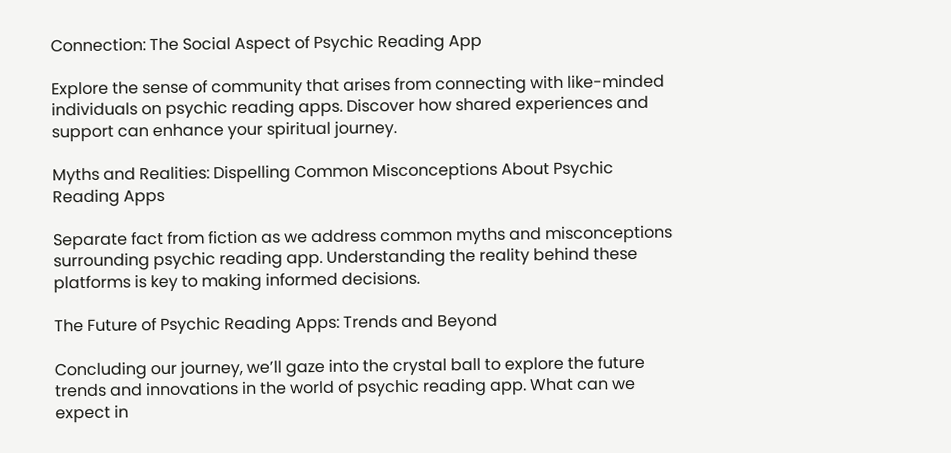Connection: The Social Aspect of Psychic Reading App

Explore the sense of community that arises from connecting with like-minded individuals on psychic reading apps. Discover how shared experiences and support can enhance your spiritual journey.

Myths and Realities: Dispelling Common Misconceptions About Psychic Reading Apps

Separate fact from fiction as we address common myths and misconceptions surrounding psychic reading app. Understanding the reality behind these platforms is key to making informed decisions.

The Future of Psychic Reading Apps: Trends and Beyond

Concluding our journey, we’ll gaze into the crystal ball to explore the future trends and innovations in the world of psychic reading app. What can we expect in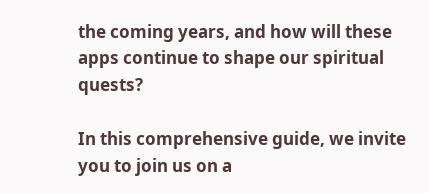the coming years, and how will these apps continue to shape our spiritual quests?

In this comprehensive guide, we invite you to join us on a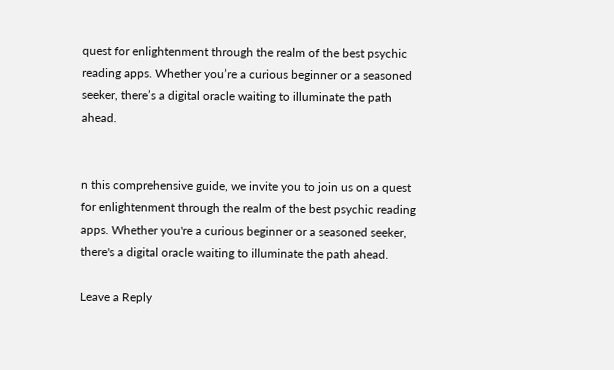quest for enlightenment through the realm of the best psychic reading apps. Whether you’re a curious beginner or a seasoned seeker, there’s a digital oracle waiting to illuminate the path ahead.


n this comprehensive guide, we invite you to join us on a quest for enlightenment through the realm of the best psychic reading apps. Whether you're a curious beginner or a seasoned seeker, there's a digital oracle waiting to illuminate the path ahead.

Leave a Reply